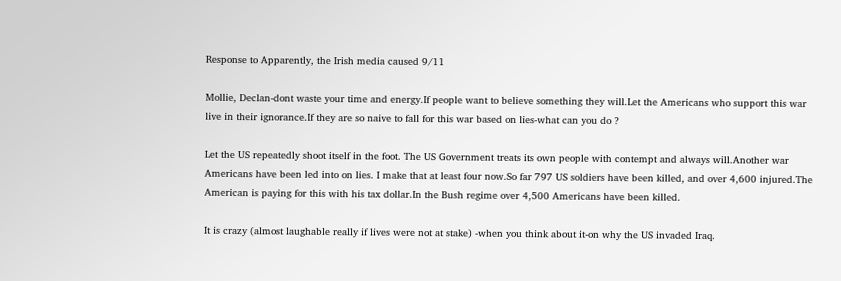Response to Apparently, the Irish media caused 9/11

Mollie, Declan-dont waste your time and energy.If people want to believe something they will.Let the Americans who support this war live in their ignorance.If they are so naive to fall for this war based on lies-what can you do ?

Let the US repeatedly shoot itself in the foot. The US Government treats its own people with contempt and always will.Another war Americans have been led into on lies. I make that at least four now.So far 797 US soldiers have been killed, and over 4,600 injured.The American is paying for this with his tax dollar.In the Bush regime over 4,500 Americans have been killed.

It is crazy (almost laughable really if lives were not at stake) -when you think about it-on why the US invaded Iraq.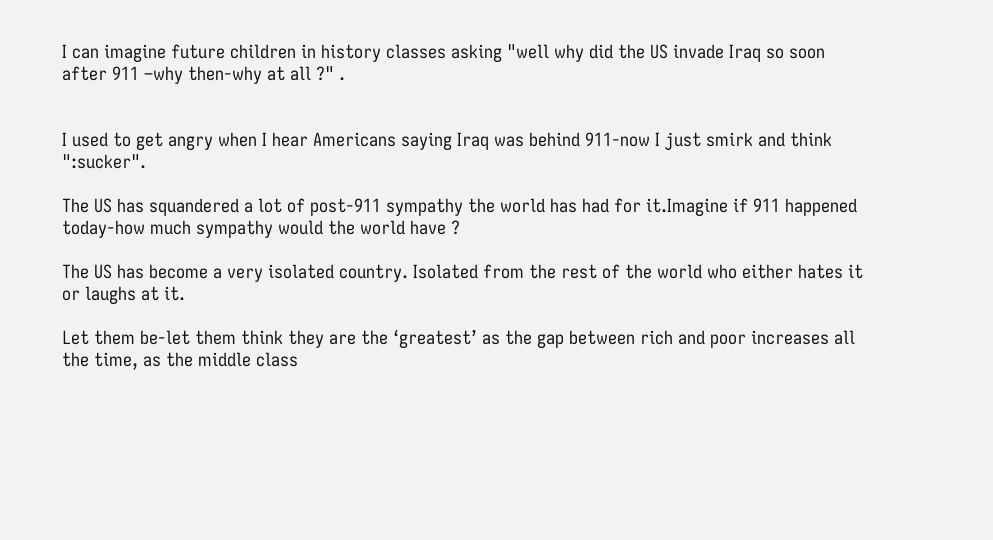I can imagine future children in history classes asking "well why did the US invade Iraq so soon after 911 –why then-why at all ?" .


I used to get angry when I hear Americans saying Iraq was behind 911-now I just smirk and think ":sucker".

The US has squandered a lot of post-911 sympathy the world has had for it.Imagine if 911 happened today-how much sympathy would the world have ?

The US has become a very isolated country. Isolated from the rest of the world who either hates it or laughs at it.

Let them be-let them think they are the ‘greatest’ as the gap between rich and poor increases all the time, as the middle class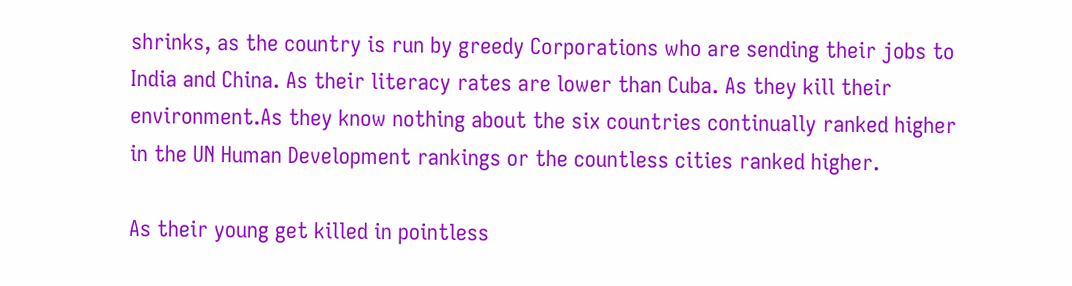shrinks, as the country is run by greedy Corporations who are sending their jobs to India and China. As their literacy rates are lower than Cuba. As they kill their environment.As they know nothing about the six countries continually ranked higher in the UN Human Development rankings or the countless cities ranked higher.

As their young get killed in pointless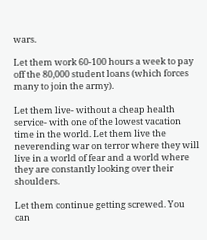wars.

Let them work 60-100 hours a week to pay off the 80,000 student loans (which forces many to join the army).

Let them live- without a cheap health service- with one of the lowest vacation time in the world. Let them live the neverending war on terror where they will live in a world of fear and a world where they are constantly looking over their shoulders.

Let them continue getting screwed. You can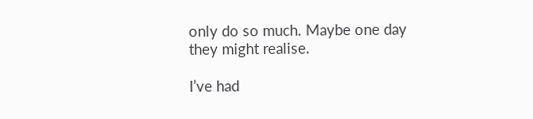only do so much. Maybe one day they might realise.

I’ve had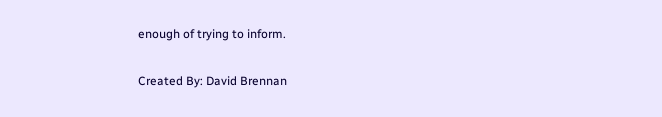enough of trying to inform.

Created By: David Brennan